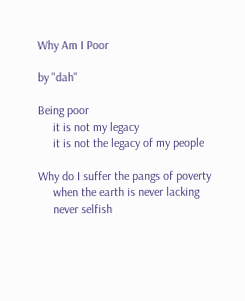Why Am I Poor

by "dah"

Being poor
     it is not my legacy
     it is not the legacy of my people

Why do I suffer the pangs of poverty
     when the earth is never lacking
     never selfish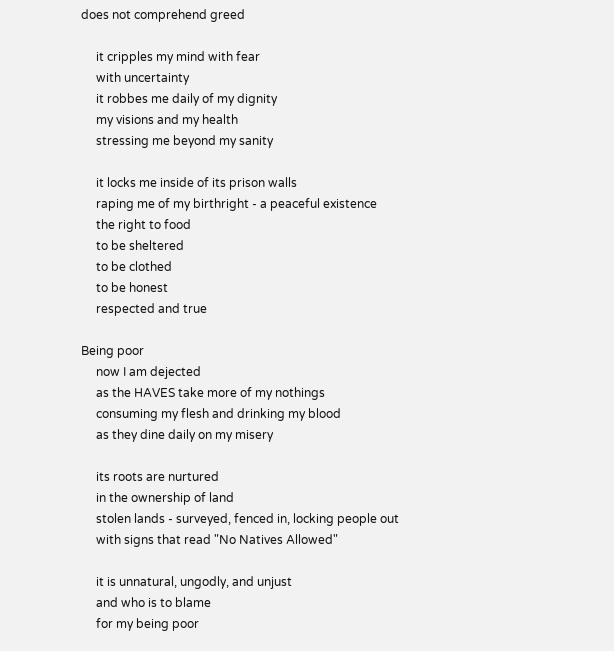does not comprehend greed

     it cripples my mind with fear
     with uncertainty
     it robbes me daily of my dignity
     my visions and my health
     stressing me beyond my sanity

     it locks me inside of its prison walls
     raping me of my birthright - a peaceful existence
     the right to food
     to be sheltered
     to be clothed
     to be honest
     respected and true

Being poor
     now I am dejected
     as the HAVES take more of my nothings
     consuming my flesh and drinking my blood
     as they dine daily on my misery

     its roots are nurtured
     in the ownership of land
     stolen lands - surveyed, fenced in, locking people out
     with signs that read "No Natives Allowed"

     it is unnatural, ungodly, and unjust
     and who is to blame
     for my being poor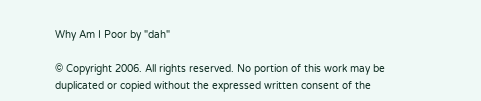Why Am I Poor by "dah"

© Copyright 2006. All rights reserved. No portion of this work may be duplicated or copied without the expressed written consent of the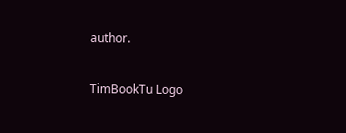author.

TimBookTu Logo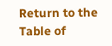Return to the Table of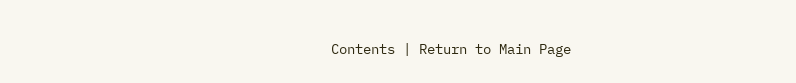Contents | Return to Main Page